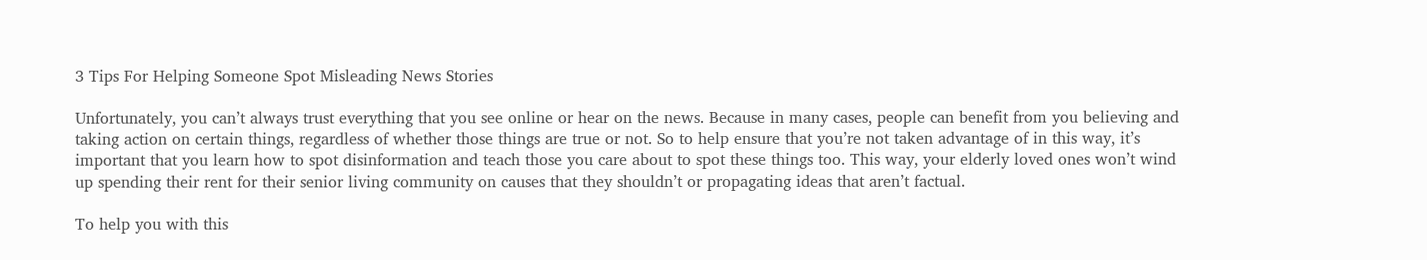3 Tips For Helping Someone Spot Misleading News Stories

Unfortunately, you can’t always trust everything that you see online or hear on the news. Because in many cases, people can benefit from you believing and taking action on certain things, regardless of whether those things are true or not. So to help ensure that you’re not taken advantage of in this way, it’s important that you learn how to spot disinformation and teach those you care about to spot these things too. This way, your elderly loved ones won’t wind up spending their rent for their senior living community on causes that they shouldn’t or propagating ideas that aren’t factual.

To help you with this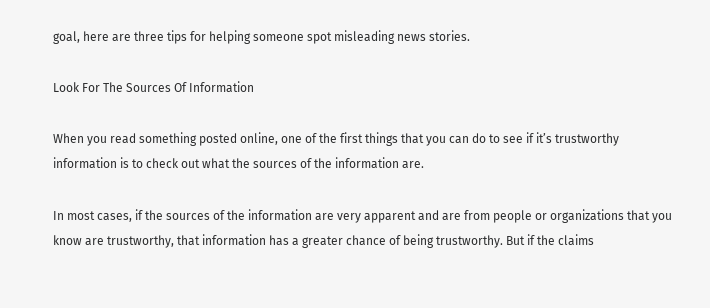goal, here are three tips for helping someone spot misleading news stories.

Look For The Sources Of Information

When you read something posted online, one of the first things that you can do to see if it’s trustworthy information is to check out what the sources of the information are.

In most cases, if the sources of the information are very apparent and are from people or organizations that you know are trustworthy, that information has a greater chance of being trustworthy. But if the claims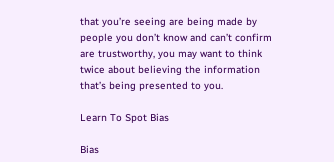that you’re seeing are being made by people you don’t know and can’t confirm are trustworthy, you may want to think twice about believing the information that’s being presented to you.

Learn To Spot Bias

Bias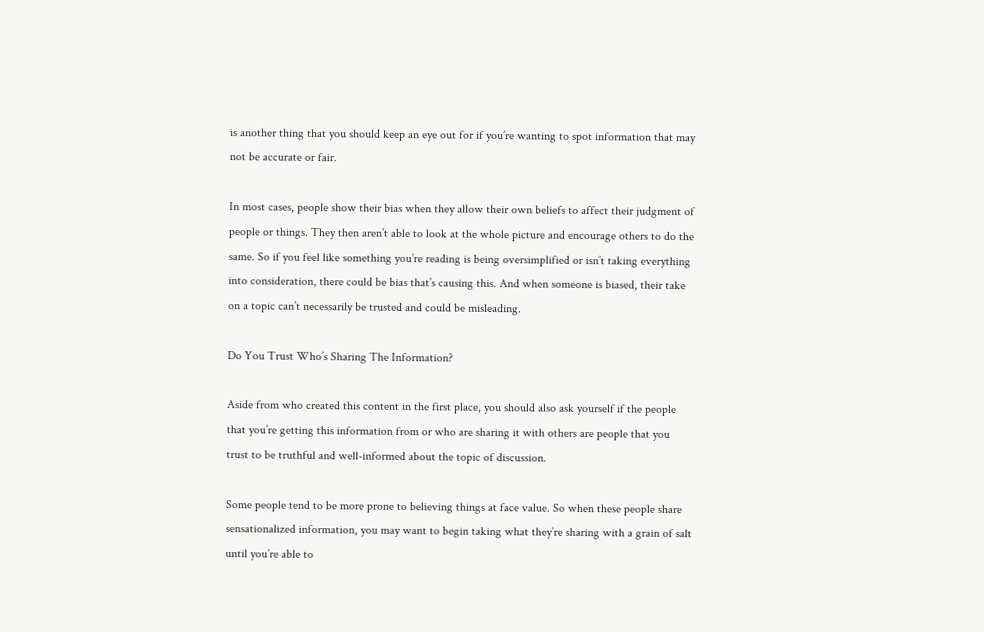is another thing that you should keep an eye out for if you’re wanting to spot information that may not be accurate or fair.

In most cases, people show their bias when they allow their own beliefs to affect their judgment of people or things. They then aren’t able to look at the whole picture and encourage others to do the same. So if you feel like something you’re reading is being oversimplified or isn’t taking everything into consideration, there could be bias that’s causing this. And when someone is biased, their take on a topic can’t necessarily be trusted and could be misleading.

Do You Trust Who’s Sharing The Information?

Aside from who created this content in the first place, you should also ask yourself if the people that you’re getting this information from or who are sharing it with others are people that you trust to be truthful and well-informed about the topic of discussion.

Some people tend to be more prone to believing things at face value. So when these people share sensationalized information, you may want to begin taking what they’re sharing with a grain of salt until you’re able to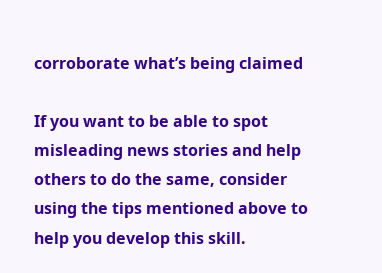corroborate what’s being claimed

If you want to be able to spot misleading news stories and help others to do the same, consider using the tips mentioned above to help you develop this skill.